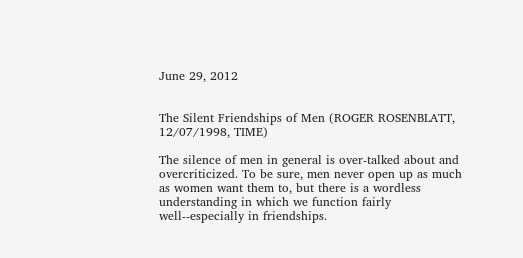June 29, 2012


The Silent Friendships of Men (ROGER ROSENBLATT, 12/07/1998, TIME)

The silence of men in general is over-talked about and overcriticized. To be sure, men never open up as much as women want them to, but there is a wordless understanding in which we function fairly well--especially in friendships.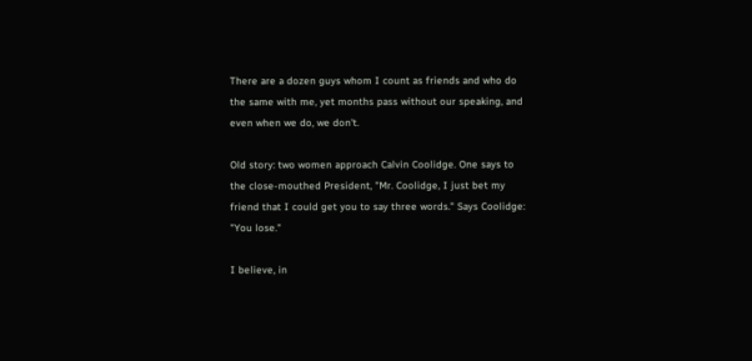There are a dozen guys whom I count as friends and who do the same with me, yet months pass without our speaking, and even when we do, we don't.

Old story: two women approach Calvin Coolidge. One says to the close-mouthed President, "Mr. Coolidge, I just bet my friend that I could get you to say three words." Says Coolidge: "You lose."

I believe, in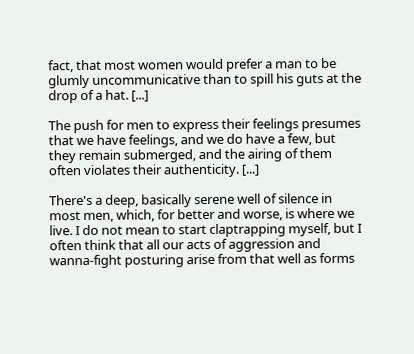fact, that most women would prefer a man to be glumly uncommunicative than to spill his guts at the drop of a hat. [...]

The push for men to express their feelings presumes that we have feelings, and we do have a few, but they remain submerged, and the airing of them often violates their authenticity. [...]

There's a deep, basically serene well of silence in most men, which, for better and worse, is where we live. I do not mean to start claptrapping myself, but I often think that all our acts of aggression and wanna-fight posturing arise from that well as forms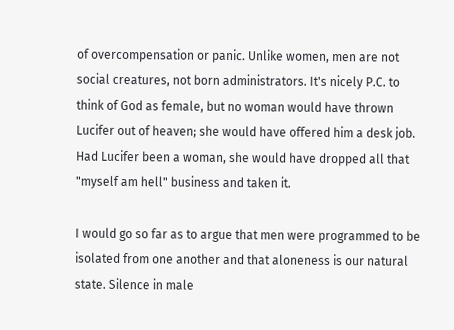of overcompensation or panic. Unlike women, men are not social creatures, not born administrators. It's nicely P.C. to think of God as female, but no woman would have thrown Lucifer out of heaven; she would have offered him a desk job. Had Lucifer been a woman, she would have dropped all that "myself am hell" business and taken it.

I would go so far as to argue that men were programmed to be isolated from one another and that aloneness is our natural state. Silence in male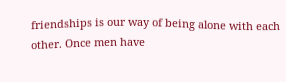friendships is our way of being alone with each other. Once men have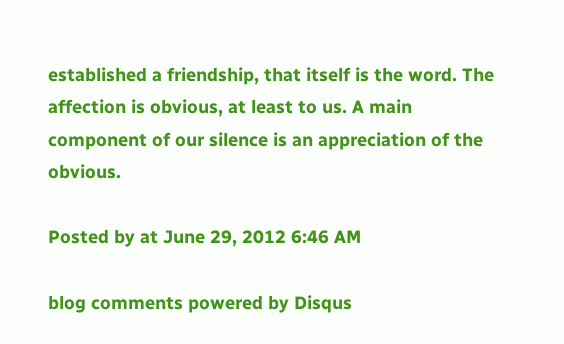established a friendship, that itself is the word. The affection is obvious, at least to us. A main component of our silence is an appreciation of the obvious.

Posted by at June 29, 2012 6:46 AM

blog comments powered by Disqus